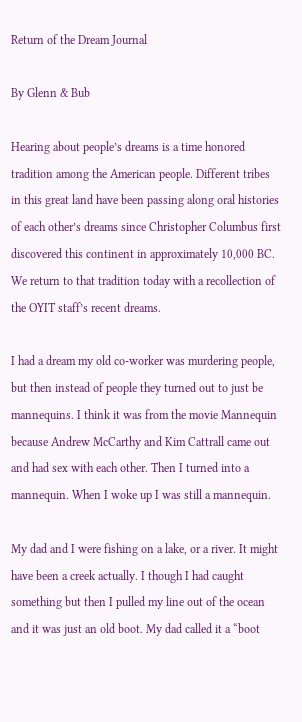Return of the Dream Journal

By Glenn & Bub

Hearing about people’s dreams is a time honored tradition among the American people. Different tribes in this great land have been passing along oral histories of each other’s dreams since Christopher Columbus first discovered this continent in approximately 10,000 BC. We return to that tradition today with a recollection of the OYIT staff’s recent dreams.

I had a dream my old co-worker was murdering people, but then instead of people they turned out to just be mannequins. I think it was from the movie Mannequin because Andrew McCarthy and Kim Cattrall came out and had sex with each other. Then I turned into a mannequin. When I woke up I was still a mannequin.

My dad and I were fishing on a lake, or a river. It might have been a creek actually. I though I had caught something but then I pulled my line out of the ocean and it was just an old boot. My dad called it a “boot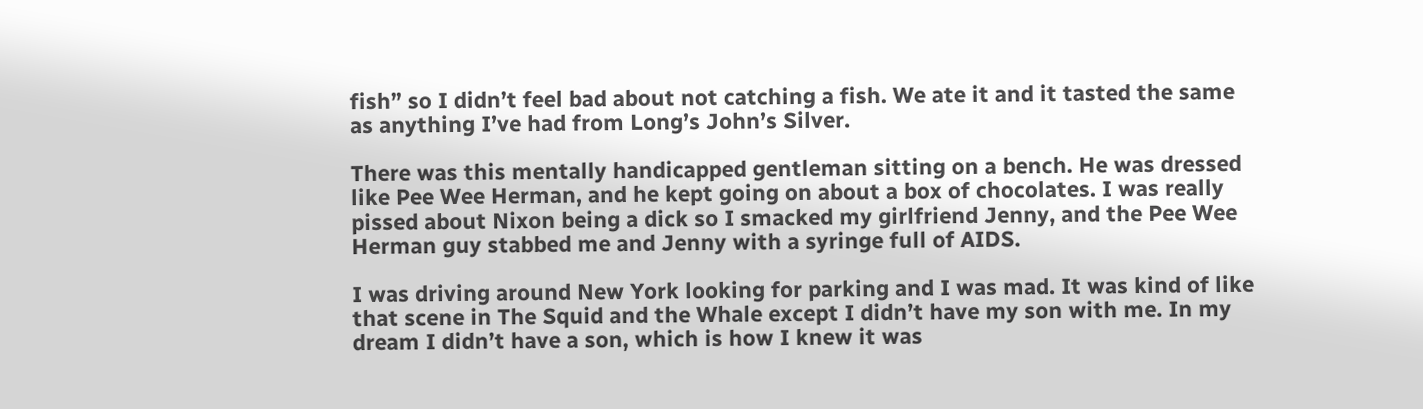fish” so I didn’t feel bad about not catching a fish. We ate it and it tasted the same as anything I’ve had from Long’s John’s Silver.

There was this mentally handicapped gentleman sitting on a bench. He was dressed like Pee Wee Herman, and he kept going on about a box of chocolates. I was really pissed about Nixon being a dick so I smacked my girlfriend Jenny, and the Pee Wee Herman guy stabbed me and Jenny with a syringe full of AIDS.

I was driving around New York looking for parking and I was mad. It was kind of like that scene in The Squid and the Whale except I didn’t have my son with me. In my dream I didn’t have a son, which is how I knew it was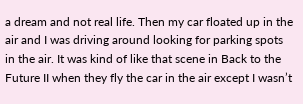a dream and not real life. Then my car floated up in the air and I was driving around looking for parking spots in the air. It was kind of like that scene in Back to the Future II when they fly the car in the air except I wasn’t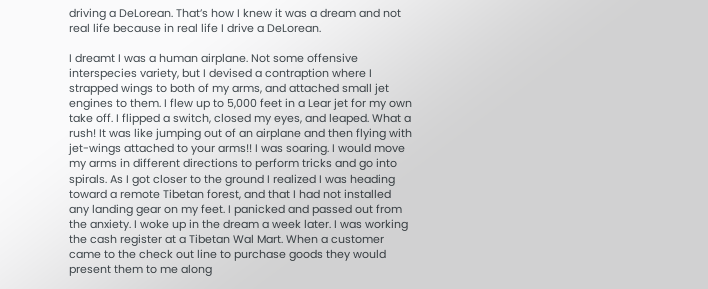driving a DeLorean. That’s how I knew it was a dream and not real life because in real life I drive a DeLorean.

I dreamt I was a human airplane. Not some offensive interspecies variety, but I devised a contraption where I strapped wings to both of my arms, and attached small jet engines to them. I flew up to 5,000 feet in a Lear jet for my own take off. I flipped a switch, closed my eyes, and leaped. What a rush! It was like jumping out of an airplane and then flying with jet-wings attached to your arms!! I was soaring. I would move my arms in different directions to perform tricks and go into spirals. As I got closer to the ground I realized I was heading toward a remote Tibetan forest, and that I had not installed any landing gear on my feet. I panicked and passed out from the anxiety. I woke up in the dream a week later. I was working the cash register at a Tibetan Wal Mart. When a customer came to the check out line to purchase goods they would present them to me along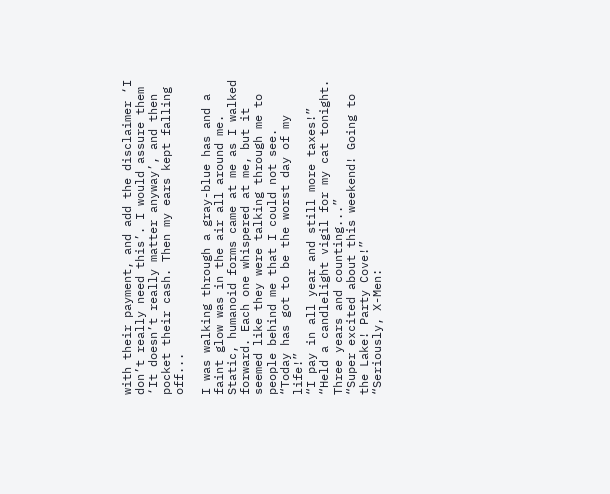with their payment, and add the disclaimer ‘I don’t really need this’. I would assure them ‘It doesn’t really matter anyway’, and then pocket their cash. Then my ears kept falling off...

I was walking through a gray-blue has and a faint glow was in the air all around me. Static, humanoid forms came at me as I walked forward. Each one whispered at me, but it seemed like they were talking through me to people behind me that I could not see.
“Today has got to be the worst day of my life!”
“I pay in all year and still more taxes!”
“Held a candlelight vigil for my cat tonight. Three years and counting...”
“Super excited about this weekend! Going to the Lake! Party Cove!”
“Seriously, X-Men: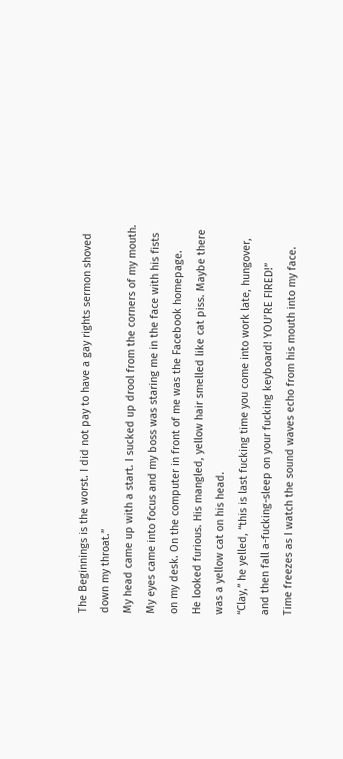The Beginnings is the worst. I did not pay to have a gay rights sermon shoved down my throat.”
My head came up with a start. I sucked up drool from the corners of my mouth. My eyes came into focus and my boss was staring me in the face with his fists on my desk. On the computer in front of me was the Facebook homepage.
He looked furious. His mangled, yellow hair smelled like cat piss. Maybe there was a yellow cat on his head.
“Clay,” he yelled, “this is last fucking time you come into work late, hungover, and then fall a-fucking-sleep on your fucking keyboard! YOU’RE FIRED!”
Time freezes as I watch the sound waves echo from his mouth into my face.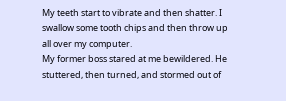My teeth start to vibrate and then shatter. I swallow some tooth chips and then throw up all over my computer.
My former boss stared at me bewildered. He stuttered, then turned, and stormed out of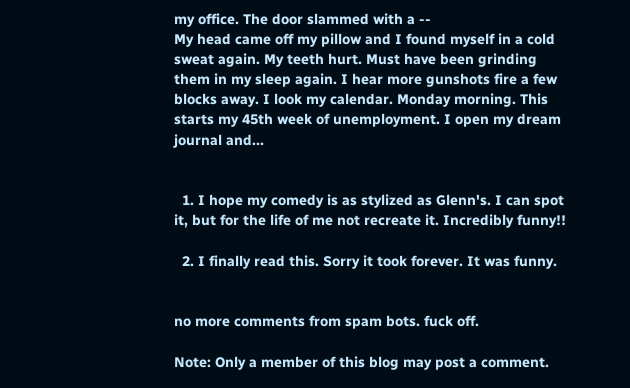my office. The door slammed with a --
My head came off my pillow and I found myself in a cold sweat again. My teeth hurt. Must have been grinding them in my sleep again. I hear more gunshots fire a few blocks away. I look my calendar. Monday morning. This starts my 45th week of unemployment. I open my dream journal and...


  1. I hope my comedy is as stylized as Glenn's. I can spot it, but for the life of me not recreate it. Incredibly funny!!

  2. I finally read this. Sorry it took forever. It was funny.


no more comments from spam bots. fuck off.

Note: Only a member of this blog may post a comment.